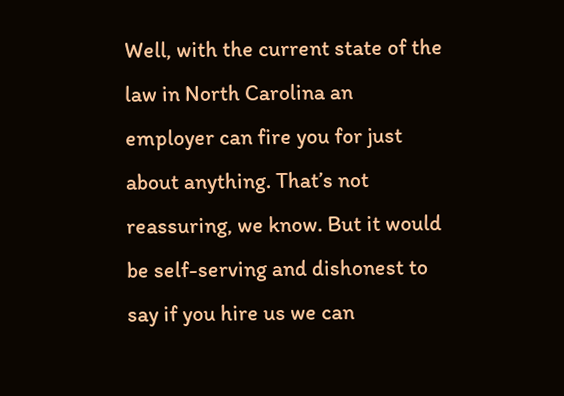Well, with the current state of the law in North Carolina an employer can fire you for just about anything. That’s not reassuring, we know. But it would be self-serving and dishonest to say if you hire us we can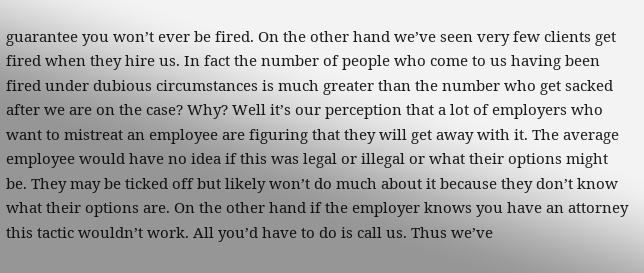guarantee you won’t ever be fired. On the other hand we’ve seen very few clients get fired when they hire us. In fact the number of people who come to us having been fired under dubious circumstances is much greater than the number who get sacked after we are on the case? Why? Well it’s our perception that a lot of employers who want to mistreat an employee are figuring that they will get away with it. The average employee would have no idea if this was legal or illegal or what their options might be. They may be ticked off but likely won’t do much about it because they don’t know what their options are. On the other hand if the employer knows you have an attorney this tactic wouldn’t work. All you’d have to do is call us. Thus we’ve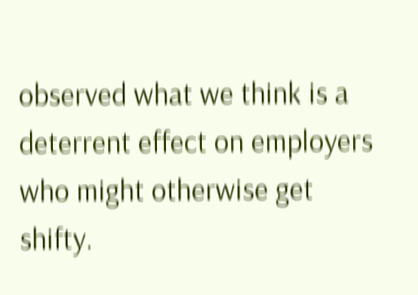observed what we think is a deterrent effect on employers who might otherwise get shifty.